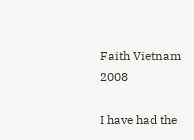Faith Vietnam 2008

I have had the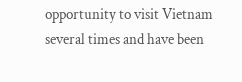opportunity to visit Vietnam several times and have been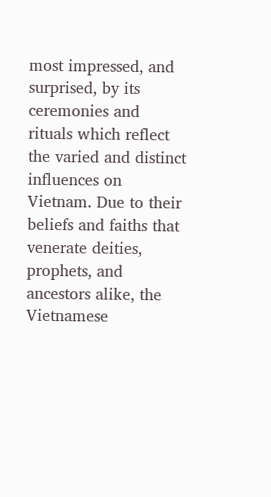most impressed, and surprised, by its ceremonies and rituals which reflect the varied and distinct influences on Vietnam. Due to their beliefs and faiths that venerate deities, prophets, and ancestors alike, the Vietnamese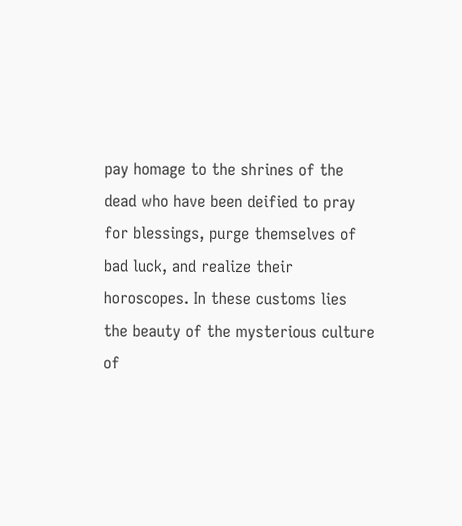pay homage to the shrines of the dead who have been deified to pray for blessings, purge themselves of bad luck, and realize their horoscopes. In these customs lies the beauty of the mysterious culture of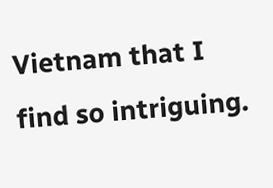Vietnam that I find so intriguing.